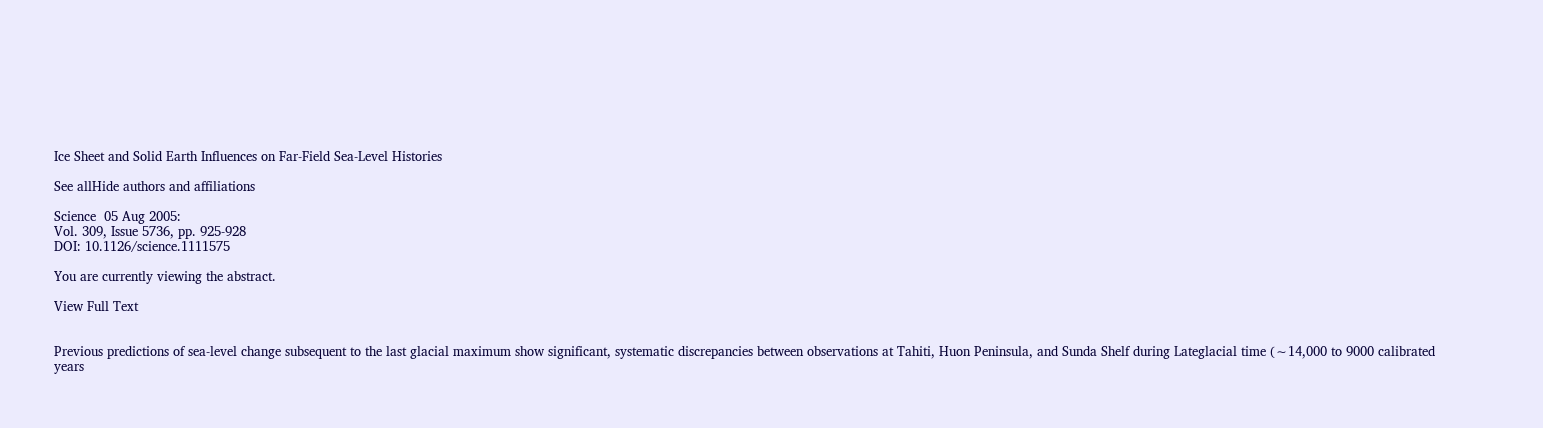Ice Sheet and Solid Earth Influences on Far-Field Sea-Level Histories

See allHide authors and affiliations

Science  05 Aug 2005:
Vol. 309, Issue 5736, pp. 925-928
DOI: 10.1126/science.1111575

You are currently viewing the abstract.

View Full Text


Previous predictions of sea-level change subsequent to the last glacial maximum show significant, systematic discrepancies between observations at Tahiti, Huon Peninsula, and Sunda Shelf during Lateglacial time (∼14,000 to 9000 calibrated years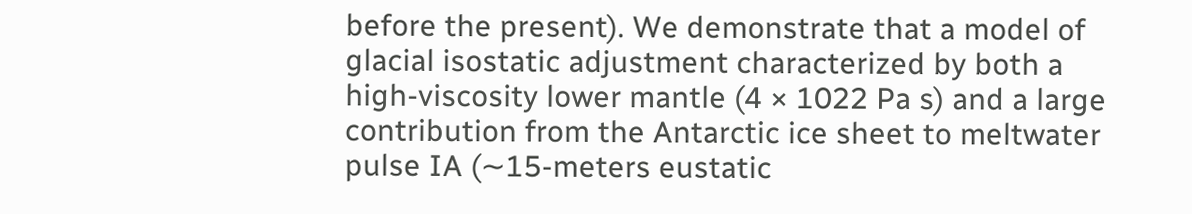before the present). We demonstrate that a model of glacial isostatic adjustment characterized by both a high-viscosity lower mantle (4 × 1022 Pa s) and a large contribution from the Antarctic ice sheet to meltwater pulse IA (∼15-meters eustatic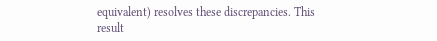equivalent) resolves these discrepancies. This result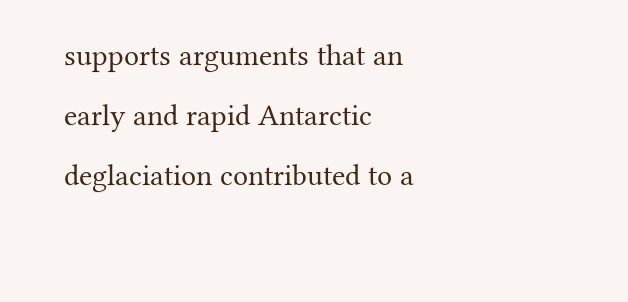supports arguments that an early and rapid Antarctic deglaciation contributed to a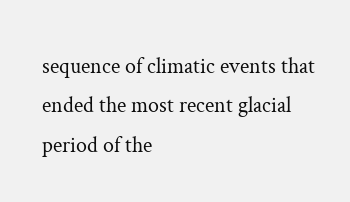sequence of climatic events that ended the most recent glacial period of the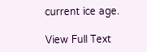current ice age.

View Full Text